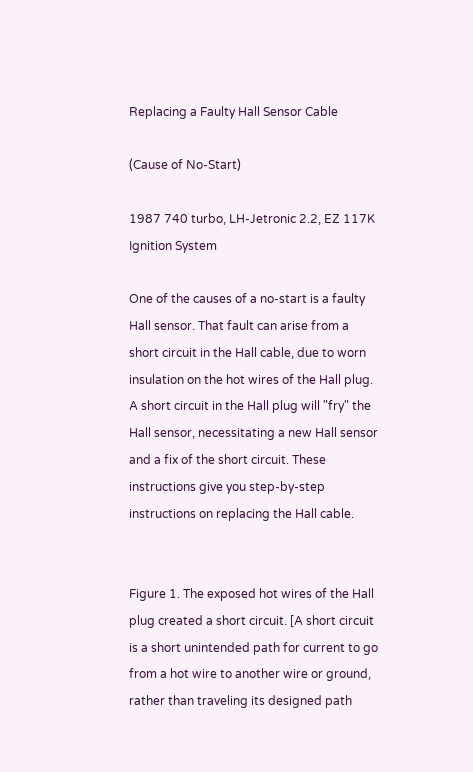Replacing a Faulty Hall Sensor Cable

(Cause of No-Start)

1987 740 turbo, LH-Jetronic 2.2, EZ 117K Ignition System

One of the causes of a no-start is a faulty Hall sensor. That fault can arise from a short circuit in the Hall cable, due to worn insulation on the hot wires of the Hall plug. A short circuit in the Hall plug will "fry" the Hall sensor, necessitating a new Hall sensor and a fix of the short circuit. These instructions give you step-by-step instructions on replacing the Hall cable.


Figure 1. The exposed hot wires of the Hall plug created a short circuit. [A short circuit is a short unintended path for current to go from a hot wire to another wire or ground, rather than traveling its designed path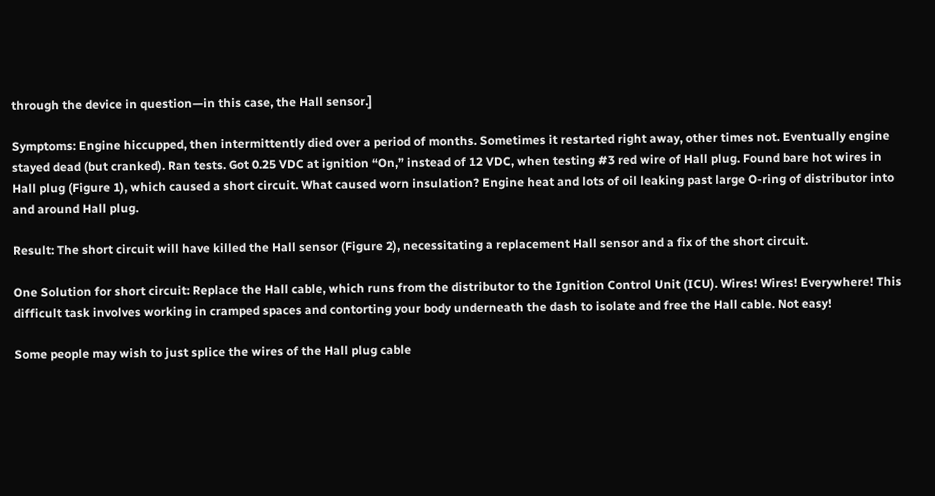through the device in question—in this case, the Hall sensor.]

Symptoms: Engine hiccupped, then intermittently died over a period of months. Sometimes it restarted right away, other times not. Eventually engine stayed dead (but cranked). Ran tests. Got 0.25 VDC at ignition “On,” instead of 12 VDC, when testing #3 red wire of Hall plug. Found bare hot wires in Hall plug (Figure 1), which caused a short circuit. What caused worn insulation? Engine heat and lots of oil leaking past large O-ring of distributor into and around Hall plug.

Result: The short circuit will have killed the Hall sensor (Figure 2), necessitating a replacement Hall sensor and a fix of the short circuit.

One Solution for short circuit: Replace the Hall cable, which runs from the distributor to the Ignition Control Unit (ICU). Wires! Wires! Everywhere! This difficult task involves working in cramped spaces and contorting your body underneath the dash to isolate and free the Hall cable. Not easy!

Some people may wish to just splice the wires of the Hall plug cable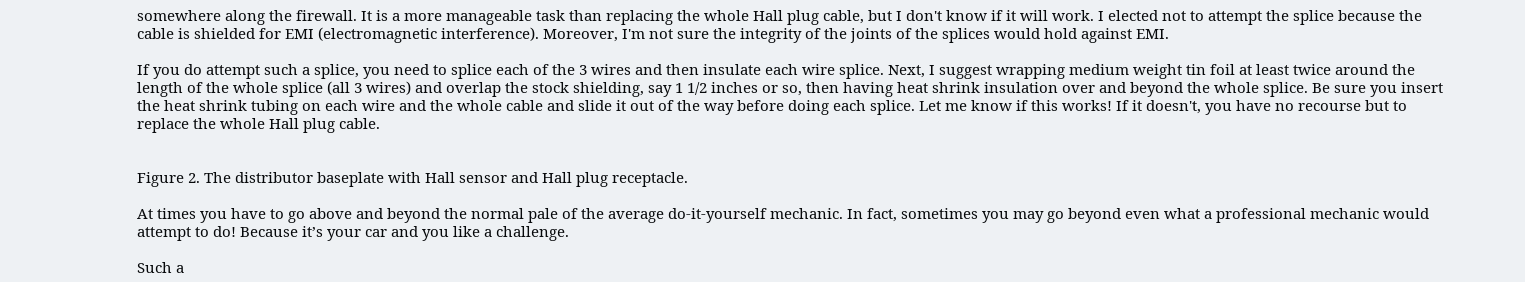somewhere along the firewall. It is a more manageable task than replacing the whole Hall plug cable, but I don't know if it will work. I elected not to attempt the splice because the cable is shielded for EMI (electromagnetic interference). Moreover, I'm not sure the integrity of the joints of the splices would hold against EMI.

If you do attempt such a splice, you need to splice each of the 3 wires and then insulate each wire splice. Next, I suggest wrapping medium weight tin foil at least twice around the length of the whole splice (all 3 wires) and overlap the stock shielding, say 1 1/2 inches or so, then having heat shrink insulation over and beyond the whole splice. Be sure you insert the heat shrink tubing on each wire and the whole cable and slide it out of the way before doing each splice. Let me know if this works! If it doesn't, you have no recourse but to replace the whole Hall plug cable.


Figure 2. The distributor baseplate with Hall sensor and Hall plug receptacle.

At times you have to go above and beyond the normal pale of the average do-it-yourself mechanic. In fact, sometimes you may go beyond even what a professional mechanic would attempt to do! Because it’s your car and you like a challenge.

Such a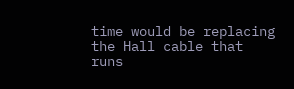time would be replacing the Hall cable that runs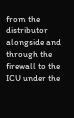from the distributor alongside and through the firewall to the ICU under the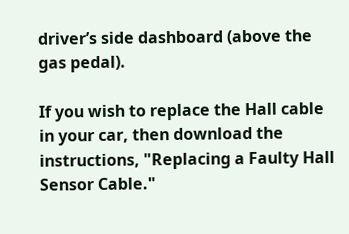driver’s side dashboard (above the gas pedal).

If you wish to replace the Hall cable in your car, then download the instructions, "Replacing a Faulty Hall Sensor Cable."